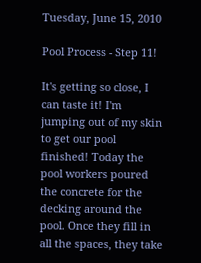Tuesday, June 15, 2010

Pool Process - Step 11!

It's getting so close, I can taste it! I'm jumping out of my skin to get our pool finished! Today the pool workers poured the concrete for the decking around the pool. Once they fill in all the spaces, they take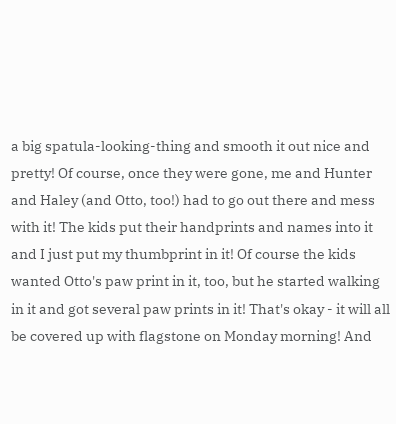a big spatula-looking-thing and smooth it out nice and pretty! Of course, once they were gone, me and Hunter and Haley (and Otto, too!) had to go out there and mess with it! The kids put their handprints and names into it and I just put my thumbprint in it! Of course the kids wanted Otto's paw print in it, too, but he started walking in it and got several paw prints in it! That's okay - it will all be covered up with flagstone on Monday morning! And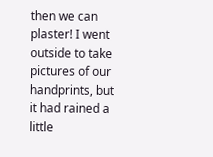then we can plaster! I went outside to take pictures of our handprints, but it had rained a little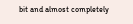bit and almost completely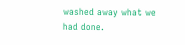washed away what we had done.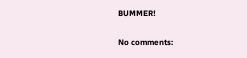BUMMER!

No comments: